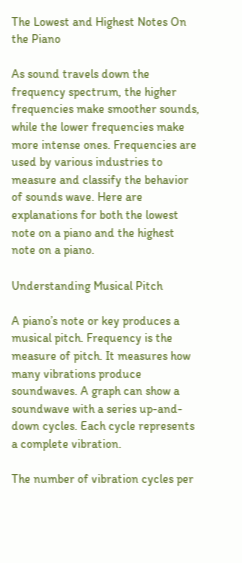The Lowest and Highest Notes On the Piano

As sound travels down the frequency spectrum, the higher frequencies make smoother sounds, while the lower frequencies make more intense ones. Frequencies are used by various industries to measure and classify the behavior of sounds wave. Here are explanations for both the lowest note on a piano and the highest note on a piano.

Understanding Musical Pitch

A piano’s note or key produces a musical pitch. Frequency is the measure of pitch. It measures how many vibrations produce soundwaves. A graph can show a soundwave with a series up-and-down cycles. Each cycle represents a complete vibration.

The number of vibration cycles per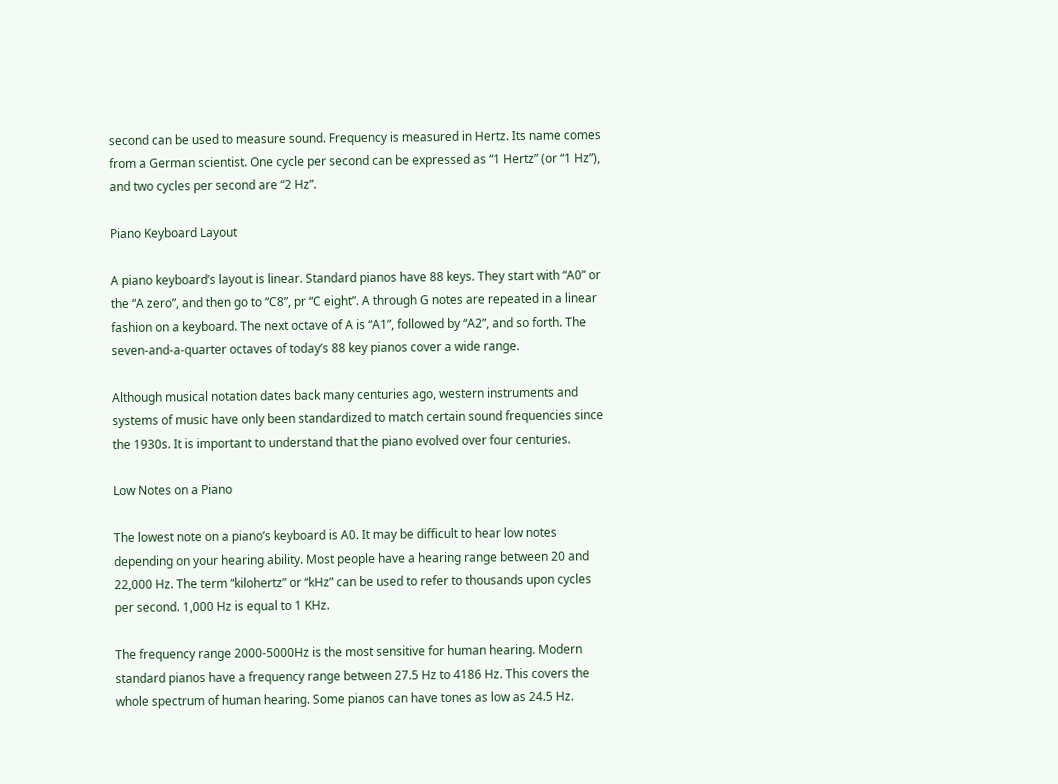second can be used to measure sound. Frequency is measured in Hertz. Its name comes from a German scientist. One cycle per second can be expressed as “1 Hertz” (or “1 Hz”), and two cycles per second are “2 Hz”.

Piano Keyboard Layout

A piano keyboard’s layout is linear. Standard pianos have 88 keys. They start with “A0” or the “A zero”, and then go to “C8”, pr “C eight”. A through G notes are repeated in a linear fashion on a keyboard. The next octave of A is “A1”, followed by “A2”, and so forth. The seven-and-a-quarter octaves of today’s 88 key pianos cover a wide range.

Although musical notation dates back many centuries ago, western instruments and systems of music have only been standardized to match certain sound frequencies since the 1930s. It is important to understand that the piano evolved over four centuries.

Low Notes on a Piano

The lowest note on a piano’s keyboard is A0. It may be difficult to hear low notes depending on your hearing ability. Most people have a hearing range between 20 and 22,000 Hz. The term “kilohertz” or “kHz” can be used to refer to thousands upon cycles per second. 1,000 Hz is equal to 1 KHz.

The frequency range 2000-5000Hz is the most sensitive for human hearing. Modern standard pianos have a frequency range between 27.5 Hz to 4186 Hz. This covers the whole spectrum of human hearing. Some pianos can have tones as low as 24.5 Hz.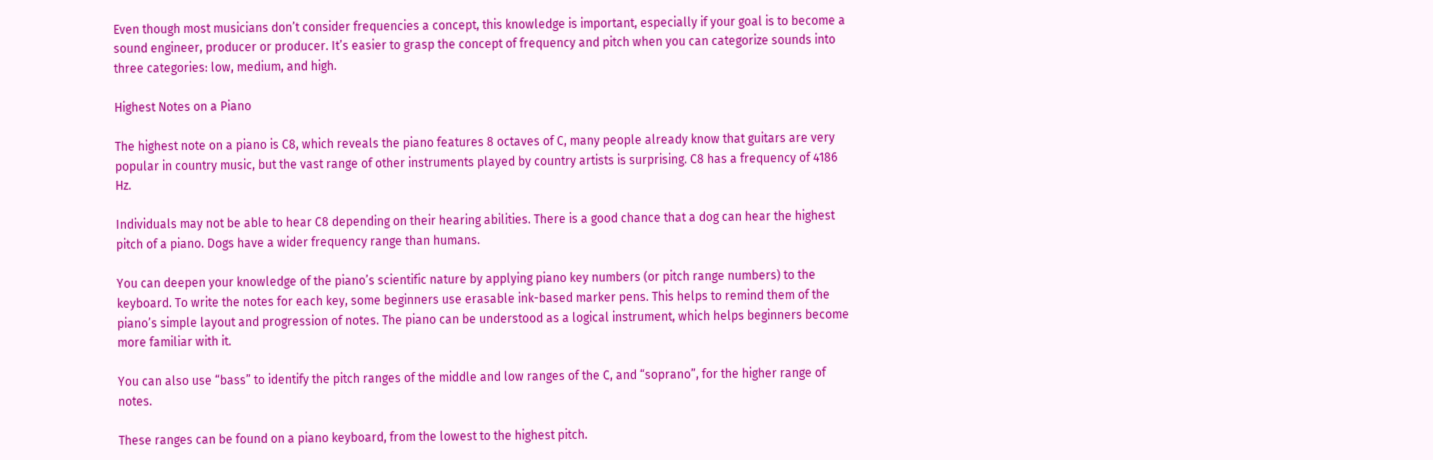Even though most musicians don’t consider frequencies a concept, this knowledge is important, especially if your goal is to become a sound engineer, producer or producer. It’s easier to grasp the concept of frequency and pitch when you can categorize sounds into three categories: low, medium, and high.

Highest Notes on a Piano

The highest note on a piano is C8, which reveals the piano features 8 octaves of C, many people already know that guitars are very popular in country music, but the vast range of other instruments played by country artists is surprising. C8 has a frequency of 4186 Hz.

Individuals may not be able to hear C8 depending on their hearing abilities. There is a good chance that a dog can hear the highest pitch of a piano. Dogs have a wider frequency range than humans.

You can deepen your knowledge of the piano’s scientific nature by applying piano key numbers (or pitch range numbers) to the keyboard. To write the notes for each key, some beginners use erasable ink-based marker pens. This helps to remind them of the piano’s simple layout and progression of notes. The piano can be understood as a logical instrument, which helps beginners become more familiar with it.

You can also use “bass” to identify the pitch ranges of the middle and low ranges of the C, and “soprano”, for the higher range of notes.

These ranges can be found on a piano keyboard, from the lowest to the highest pitch.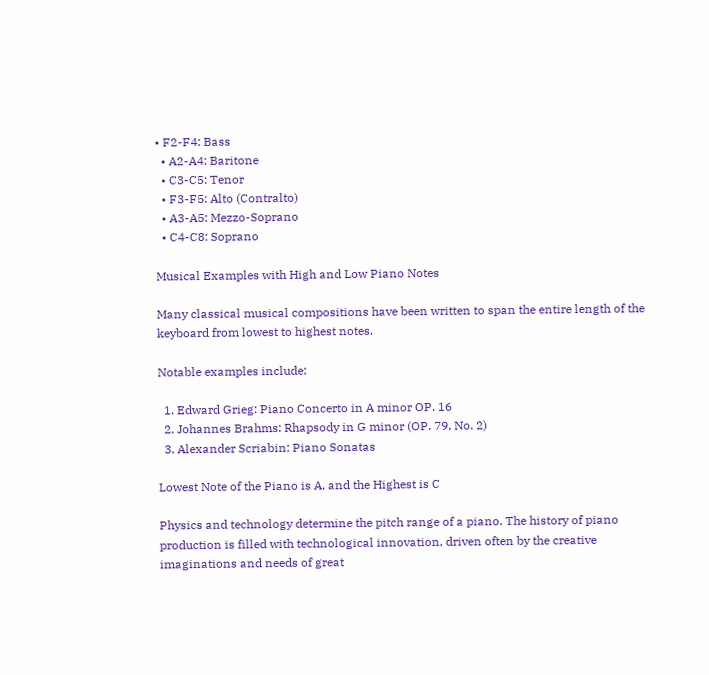• F2-F4: Bass
  • A2-A4: Baritone
  • C3-C5: Tenor
  • F3-F5: Alto (Contralto)
  • A3-A5: Mezzo-Soprano
  • C4-C8: Soprano

Musical Examples with High and Low Piano Notes

Many classical musical compositions have been written to span the entire length of the keyboard from lowest to highest notes.

Notable examples include:

  1. Edward Grieg: Piano Concerto in A minor OP. 16
  2. Johannes Brahms: Rhapsody in G minor (OP. 79, No. 2)
  3. Alexander Scriabin: Piano Sonatas

Lowest Note of the Piano is A, and the Highest is C

Physics and technology determine the pitch range of a piano. The history of piano production is filled with technological innovation, driven often by the creative imaginations and needs of great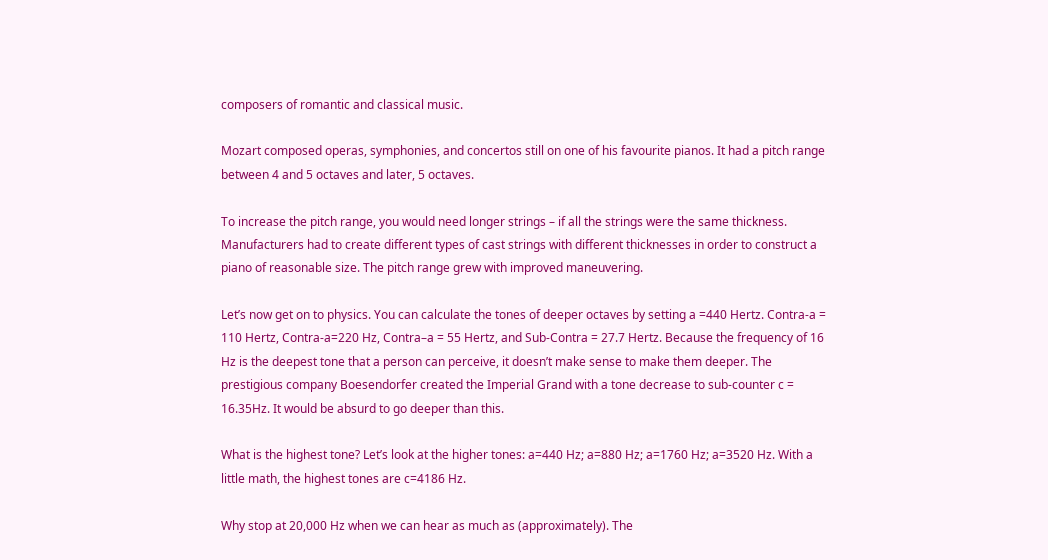composers of romantic and classical music.

Mozart composed operas, symphonies, and concertos still on one of his favourite pianos. It had a pitch range between 4 and 5 octaves and later, 5 octaves.

To increase the pitch range, you would need longer strings – if all the strings were the same thickness. Manufacturers had to create different types of cast strings with different thicknesses in order to construct a piano of reasonable size. The pitch range grew with improved maneuvering.

Let’s now get on to physics. You can calculate the tones of deeper octaves by setting a =440 Hertz. Contra-a = 110 Hertz, Contra-a=220 Hz, Contra–a = 55 Hertz, and Sub-Contra = 27.7 Hertz. Because the frequency of 16 Hz is the deepest tone that a person can perceive, it doesn’t make sense to make them deeper. The prestigious company Boesendorfer created the Imperial Grand with a tone decrease to sub-counter c = 16.35Hz. It would be absurd to go deeper than this.

What is the highest tone? Let’s look at the higher tones: a=440 Hz; a=880 Hz; a=1760 Hz; a=3520 Hz. With a little math, the highest tones are c=4186 Hz.

Why stop at 20,000 Hz when we can hear as much as (approximately). The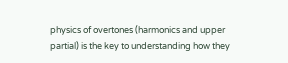physics of overtones (harmonics and upper partial) is the key to understanding how they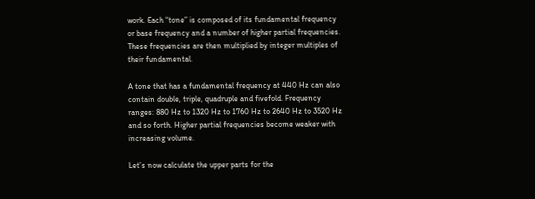work. Each “tone” is composed of its fundamental frequency or base frequency and a number of higher partial frequencies. These frequencies are then multiplied by integer multiples of their fundamental.

A tone that has a fundamental frequency at 440 Hz can also contain double, triple, quadruple and fivefold. Frequency ranges: 880 Hz to 1320 Hz to 1760 Hz to 2640 Hz to 3520 Hz and so forth. Higher partial frequencies become weaker with increasing volume.

Let’s now calculate the upper parts for the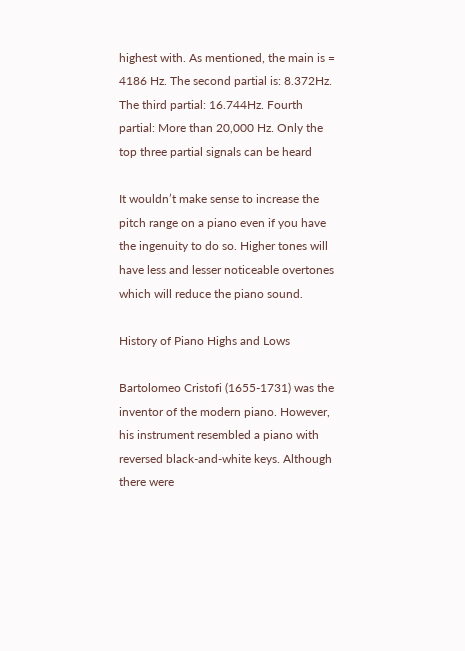highest with. As mentioned, the main is = 4186 Hz. The second partial is: 8.372Hz. The third partial: 16.744Hz. Fourth partial: More than 20,000 Hz. Only the top three partial signals can be heard

It wouldn’t make sense to increase the pitch range on a piano even if you have the ingenuity to do so. Higher tones will have less and lesser noticeable overtones which will reduce the piano sound.

History of Piano Highs and Lows

Bartolomeo Cristofi (1655-1731) was the inventor of the modern piano. However, his instrument resembled a piano with reversed black-and-white keys. Although there were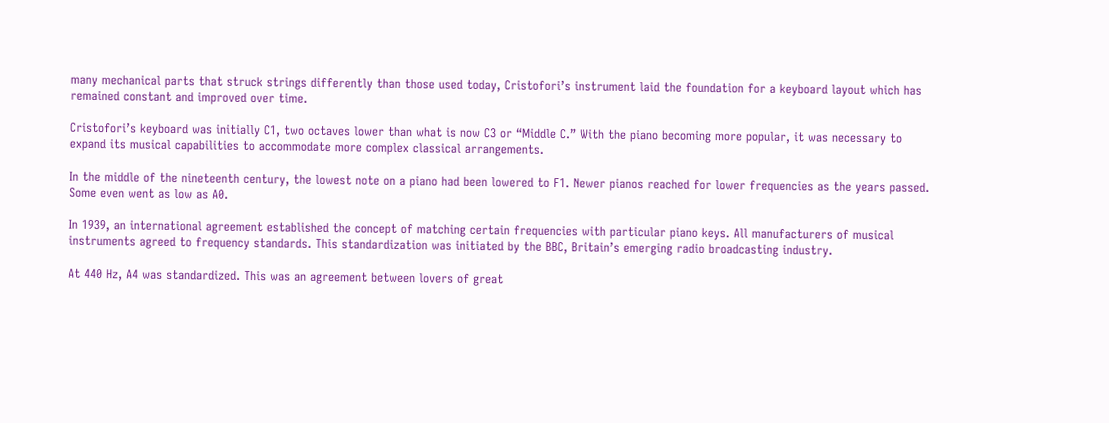many mechanical parts that struck strings differently than those used today, Cristofori’s instrument laid the foundation for a keyboard layout which has remained constant and improved over time.

Cristofori’s keyboard was initially C1, two octaves lower than what is now C3 or “Middle C.” With the piano becoming more popular, it was necessary to expand its musical capabilities to accommodate more complex classical arrangements.

In the middle of the nineteenth century, the lowest note on a piano had been lowered to F1. Newer pianos reached for lower frequencies as the years passed. Some even went as low as A0.

In 1939, an international agreement established the concept of matching certain frequencies with particular piano keys. All manufacturers of musical instruments agreed to frequency standards. This standardization was initiated by the BBC, Britain’s emerging radio broadcasting industry.

At 440 Hz, A4 was standardized. This was an agreement between lovers of great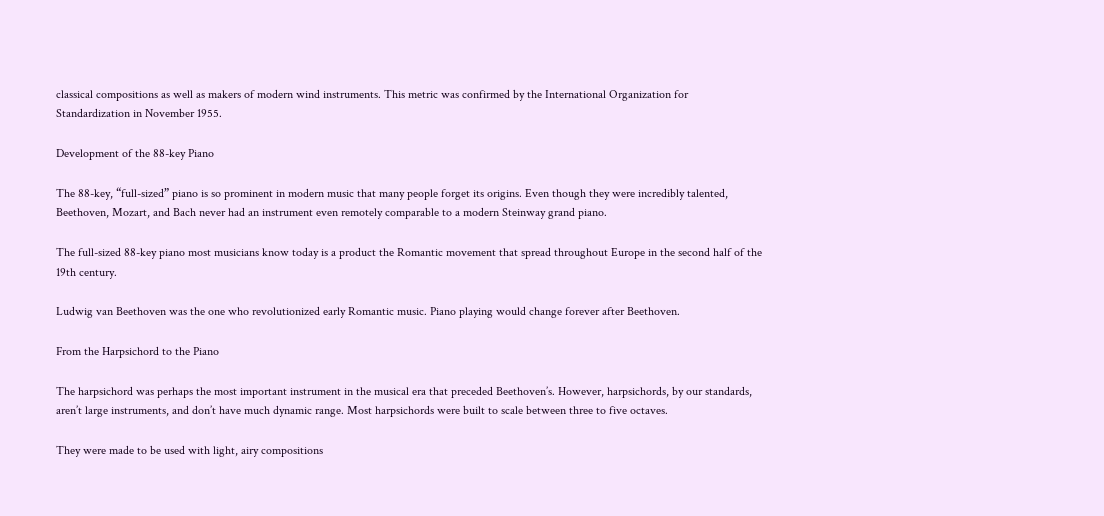classical compositions as well as makers of modern wind instruments. This metric was confirmed by the International Organization for Standardization in November 1955.

Development of the 88-key Piano

The 88-key, “full-sized” piano is so prominent in modern music that many people forget its origins. Even though they were incredibly talented, Beethoven, Mozart, and Bach never had an instrument even remotely comparable to a modern Steinway grand piano.

The full-sized 88-key piano most musicians know today is a product the Romantic movement that spread throughout Europe in the second half of the 19th century.

Ludwig van Beethoven was the one who revolutionized early Romantic music. Piano playing would change forever after Beethoven.

From the Harpsichord to the Piano

The harpsichord was perhaps the most important instrument in the musical era that preceded Beethoven’s. However, harpsichords, by our standards, aren’t large instruments, and don’t have much dynamic range. Most harpsichords were built to scale between three to five octaves.

They were made to be used with light, airy compositions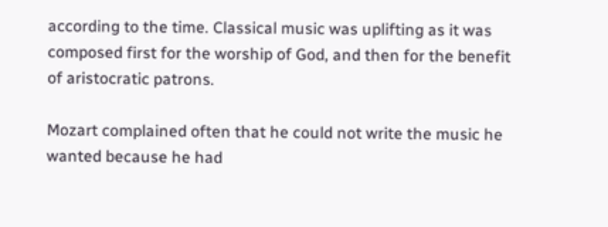according to the time. Classical music was uplifting as it was composed first for the worship of God, and then for the benefit of aristocratic patrons.

Mozart complained often that he could not write the music he wanted because he had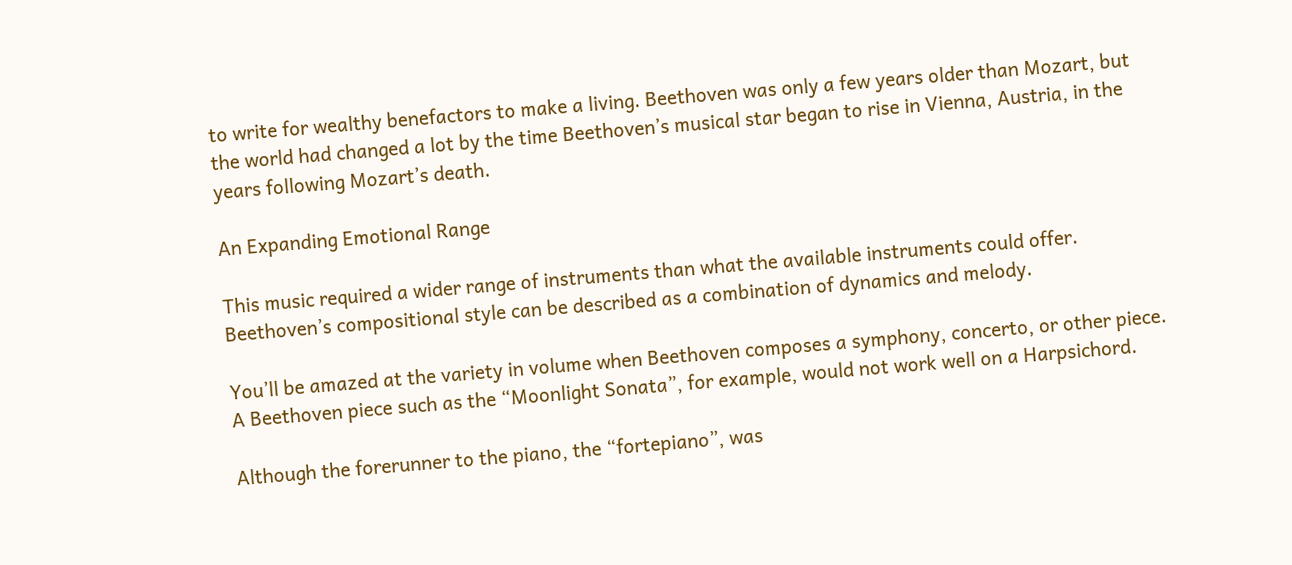to write for wealthy benefactors to make a living. Beethoven was only a few years older than Mozart, but the world had changed a lot by the time Beethoven’s musical star began to rise in Vienna, Austria, in the years following Mozart’s death.

An Expanding Emotional Range

This music required a wider range of instruments than what the available instruments could offer. Beethoven’s compositional style can be described as a combination of dynamics and melody.

You’ll be amazed at the variety in volume when Beethoven composes a symphony, concerto, or other piece. A Beethoven piece such as the “Moonlight Sonata”, for example, would not work well on a Harpsichord.

Although the forerunner to the piano, the “fortepiano”, was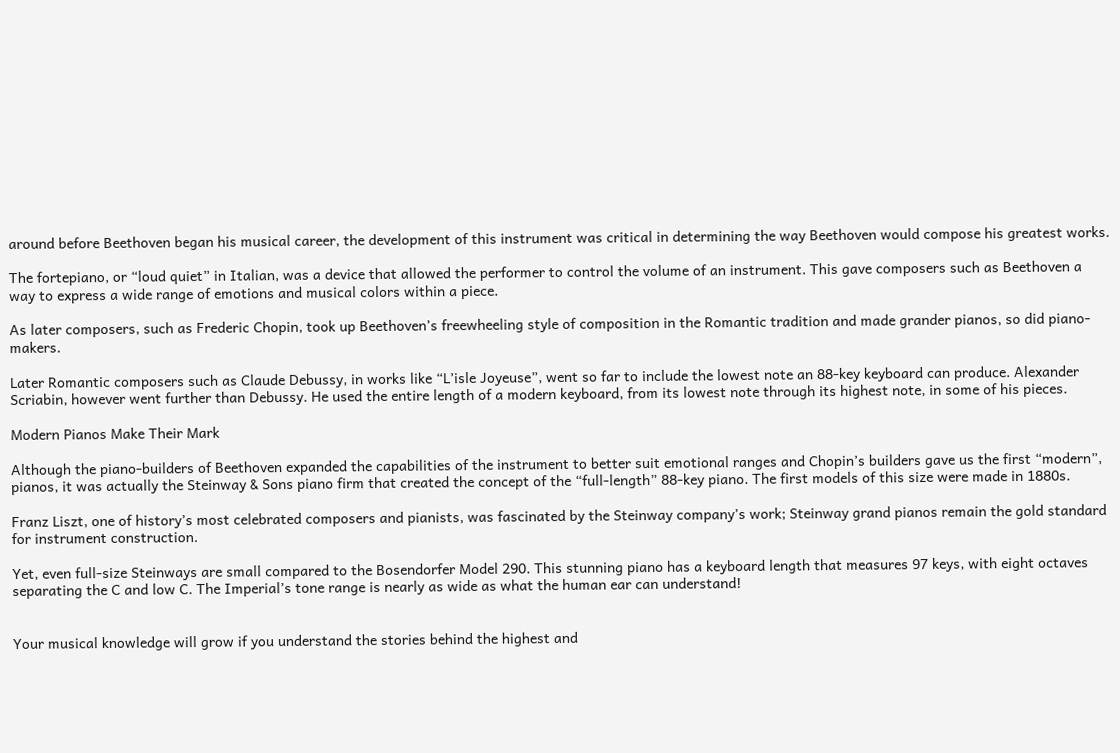around before Beethoven began his musical career, the development of this instrument was critical in determining the way Beethoven would compose his greatest works.

The fortepiano, or “loud quiet” in Italian, was a device that allowed the performer to control the volume of an instrument. This gave composers such as Beethoven a way to express a wide range of emotions and musical colors within a piece.

As later composers, such as Frederic Chopin, took up Beethoven’s freewheeling style of composition in the Romantic tradition and made grander pianos, so did piano-makers.

Later Romantic composers such as Claude Debussy, in works like “L’isle Joyeuse”, went so far to include the lowest note an 88-key keyboard can produce. Alexander Scriabin, however went further than Debussy. He used the entire length of a modern keyboard, from its lowest note through its highest note, in some of his pieces.

Modern Pianos Make Their Mark

Although the piano-builders of Beethoven expanded the capabilities of the instrument to better suit emotional ranges and Chopin’s builders gave us the first “modern”, pianos, it was actually the Steinway & Sons piano firm that created the concept of the “full-length” 88-key piano. The first models of this size were made in 1880s.

Franz Liszt, one of history’s most celebrated composers and pianists, was fascinated by the Steinway company’s work; Steinway grand pianos remain the gold standard for instrument construction.

Yet, even full-size Steinways are small compared to the Bosendorfer Model 290. This stunning piano has a keyboard length that measures 97 keys, with eight octaves separating the C and low C. The Imperial’s tone range is nearly as wide as what the human ear can understand!


Your musical knowledge will grow if you understand the stories behind the highest and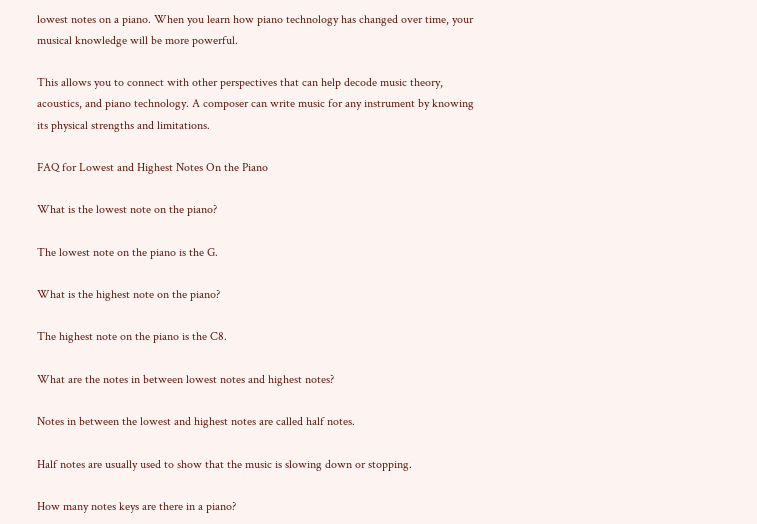lowest notes on a piano. When you learn how piano technology has changed over time, your musical knowledge will be more powerful.

This allows you to connect with other perspectives that can help decode music theory, acoustics, and piano technology. A composer can write music for any instrument by knowing its physical strengths and limitations.

FAQ for Lowest and Highest Notes On the Piano

What is the lowest note on the piano?

The lowest note on the piano is the G.

What is the highest note on the piano?

The highest note on the piano is the C8.

What are the notes in between lowest notes and highest notes?

Notes in between the lowest and highest notes are called half notes.

Half notes are usually used to show that the music is slowing down or stopping.

How many notes keys are there in a piano?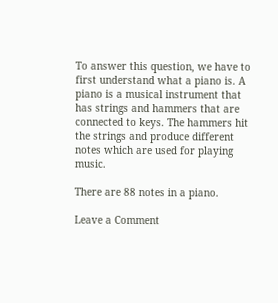To answer this question, we have to first understand what a piano is. A piano is a musical instrument that has strings and hammers that are connected to keys. The hammers hit the strings and produce different notes which are used for playing music.

There are 88 notes in a piano.

Leave a Comment